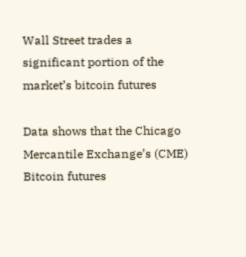Wall Street trades a significant portion of the market’s bitcoin futures

Data shows that the Chicago Mercantile Exchange’s (CME) Bitcoin futures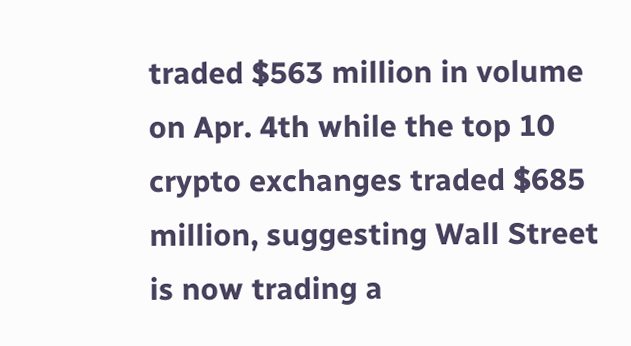traded $563 million in volume on Apr. 4th while the top 10 crypto exchanges traded $685 million, suggesting Wall Street is now trading a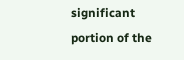significant portion of the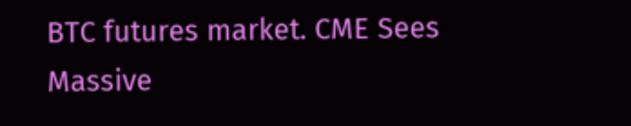BTC futures market. CME Sees Massive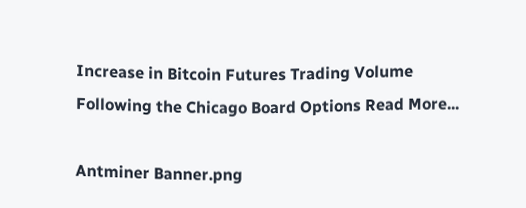Increase in Bitcoin Futures Trading Volume Following the Chicago Board Options Read More...

Antminer Banner.png